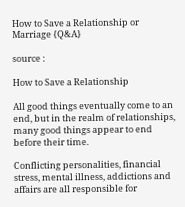How to Save a Relationship or Marriage {Q&A}

source :

How to Save a Relationship

All good things eventually come to an end, but in the realm of relationships, many good things appear to end before their time.

Conflicting personalities, financial stress, mental illness, addictions and affairs are all responsible for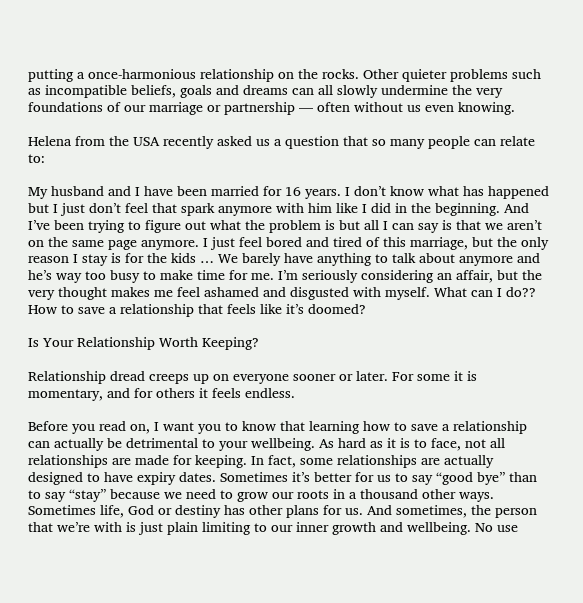putting a once-harmonious relationship on the rocks. Other quieter problems such as incompatible beliefs, goals and dreams can all slowly undermine the very foundations of our marriage or partnership — often without us even knowing.

Helena from the USA recently asked us a question that so many people can relate to:

My husband and I have been married for 16 years. I don’t know what has happened but I just don’t feel that spark anymore with him like I did in the beginning. And I’ve been trying to figure out what the problem is but all I can say is that we aren’t on the same page anymore. I just feel bored and tired of this marriage, but the only reason I stay is for the kids … We barely have anything to talk about anymore and he’s way too busy to make time for me. I’m seriously considering an affair, but the very thought makes me feel ashamed and disgusted with myself. What can I do?? How to save a relationship that feels like it’s doomed?

Is Your Relationship Worth Keeping?

Relationship dread creeps up on everyone sooner or later. For some it is momentary, and for others it feels endless.

Before you read on, I want you to know that learning how to save a relationship can actually be detrimental to your wellbeing. As hard as it is to face, not all relationships are made for keeping. In fact, some relationships are actually designed to have expiry dates. Sometimes it’s better for us to say “good bye” than to say “stay” because we need to grow our roots in a thousand other ways. Sometimes life, God or destiny has other plans for us. And sometimes, the person that we’re with is just plain limiting to our inner growth and wellbeing. No use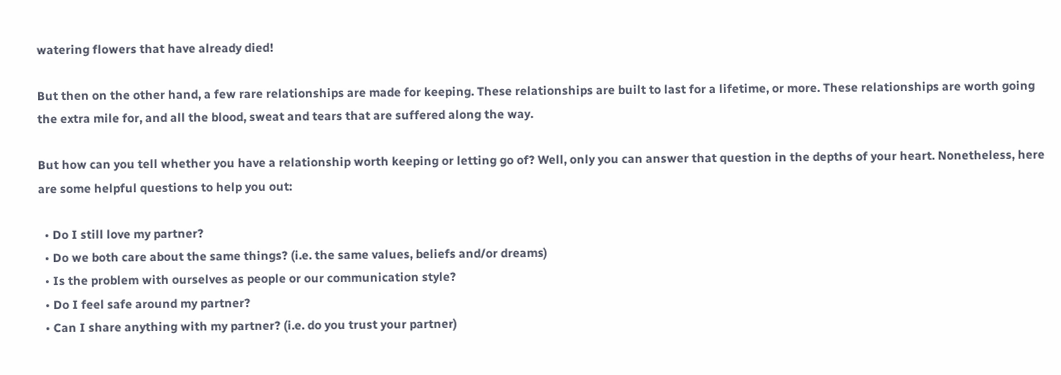watering flowers that have already died!

But then on the other hand, a few rare relationships are made for keeping. These relationships are built to last for a lifetime, or more. These relationships are worth going the extra mile for, and all the blood, sweat and tears that are suffered along the way.

But how can you tell whether you have a relationship worth keeping or letting go of? Well, only you can answer that question in the depths of your heart. Nonetheless, here are some helpful questions to help you out:

  • Do I still love my partner?
  • Do we both care about the same things? (i.e. the same values, beliefs and/or dreams)
  • Is the problem with ourselves as people or our communication style?
  • Do I feel safe around my partner?
  • Can I share anything with my partner? (i.e. do you trust your partner)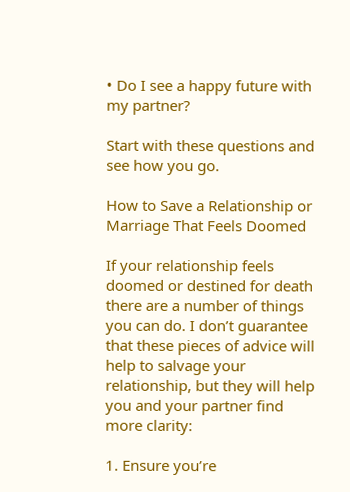• Do I see a happy future with my partner?

Start with these questions and see how you go.

How to Save a Relationship or Marriage That Feels Doomed

If your relationship feels doomed or destined for death there are a number of things you can do. I don’t guarantee that these pieces of advice will help to salvage your relationship, but they will help you and your partner find more clarity:

1. Ensure you’re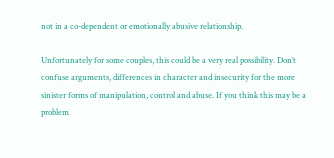not in a co-dependent or emotionally abusive relationship.

Unfortunately for some couples, this could be a very real possibility. Don’t confuse arguments, differences in character and insecurity for the more sinister forms of manipulation, control and abuse. If you think this may be a problem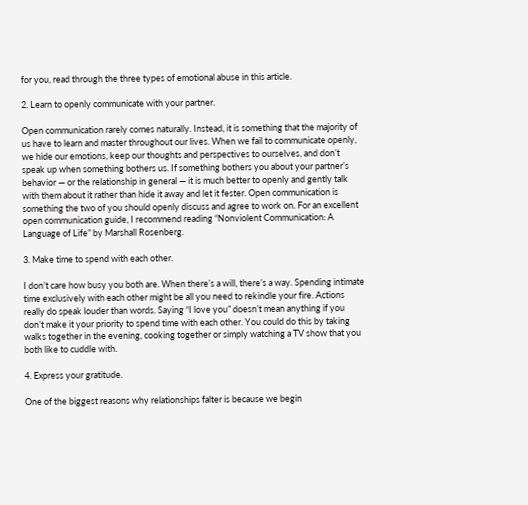for you, read through the three types of emotional abuse in this article.

2. Learn to openly communicate with your partner.

Open communication rarely comes naturally. Instead, it is something that the majority of us have to learn and master throughout our lives. When we fail to communicate openly, we hide our emotions, keep our thoughts and perspectives to ourselves, and don’t speak up when something bothers us. If something bothers you about your partner’s behavior — or the relationship in general — it is much better to openly and gently talk with them about it rather than hide it away and let it fester. Open communication is something the two of you should openly discuss and agree to work on. For an excellent open communication guide, I recommend reading “Nonviolent Communication: A Language of Life” by Marshall Rosenberg.

3. Make time to spend with each other.

I don’t care how busy you both are. When there’s a will, there’s a way. Spending intimate time exclusively with each other might be all you need to rekindle your fire. Actions really do speak louder than words. Saying “I love you” doesn’t mean anything if you don’t make it your priority to spend time with each other. You could do this by taking walks together in the evening, cooking together or simply watching a TV show that you both like to cuddle with.

4. Express your gratitude.

One of the biggest reasons why relationships falter is because we begin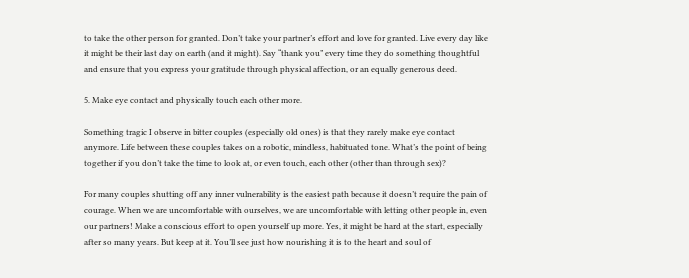to take the other person for granted. Don’t take your partner’s effort and love for granted. Live every day like it might be their last day on earth (and it might). Say “thank you” every time they do something thoughtful and ensure that you express your gratitude through physical affection, or an equally generous deed.

5. Make eye contact and physically touch each other more.

Something tragic I observe in bitter couples (especially old ones) is that they rarely make eye contact anymore. Life between these couples takes on a robotic, mindless, habituated tone. What’s the point of being together if you don’t take the time to look at, or even touch, each other (other than through sex)?

For many couples shutting off any inner vulnerability is the easiest path because it doesn’t require the pain of courage. When we are uncomfortable with ourselves, we are uncomfortable with letting other people in, even our partners! Make a conscious effort to open yourself up more. Yes, it might be hard at the start, especially after so many years. But keep at it. You’ll see just how nourishing it is to the heart and soul of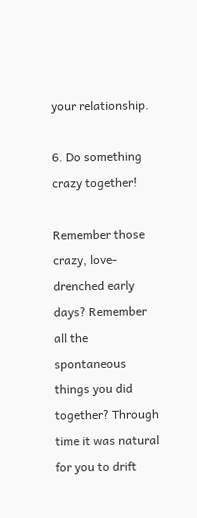your relationship.

6. Do something crazy together!

Remember those crazy, love-drenched early days? Remember all the spontaneous things you did together? Through time it was natural for you to drift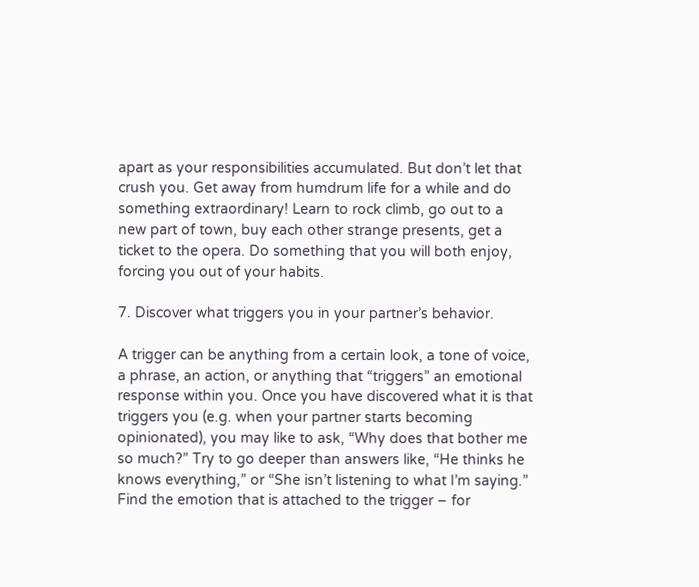apart as your responsibilities accumulated. But don’t let that crush you. Get away from humdrum life for a while and do something extraordinary! Learn to rock climb, go out to a new part of town, buy each other strange presents, get a ticket to the opera. Do something that you will both enjoy, forcing you out of your habits.

7. Discover what triggers you in your partner’s behavior.

A trigger can be anything from a certain look, a tone of voice, a phrase, an action, or anything that “triggers” an emotional response within you. Once you have discovered what it is that triggers you (e.g. when your partner starts becoming opinionated), you may like to ask, “Why does that bother me so much?” Try to go deeper than answers like, “He thinks he knows everything,” or “She isn’t listening to what I’m saying.” Find the emotion that is attached to the trigger – for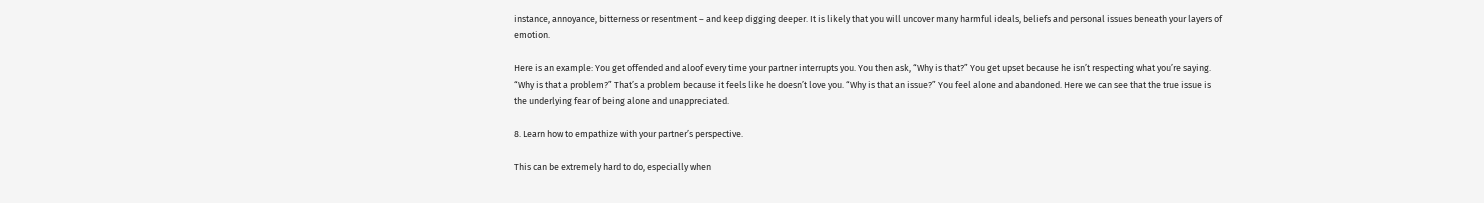instance, annoyance, bitterness or resentment – and keep digging deeper. It is likely that you will uncover many harmful ideals, beliefs and personal issues beneath your layers of emotion.

Here is an example: You get offended and aloof every time your partner interrupts you. You then ask, “Why is that?” You get upset because he isn’t respecting what you’re saying. “Why is that a problem?” That’s a problem because it feels like he doesn’t love you. “Why is that an issue?” You feel alone and abandoned. Here we can see that the true issue is the underlying fear of being alone and unappreciated.

8. Learn how to empathize with your partner’s perspective.

This can be extremely hard to do, especially when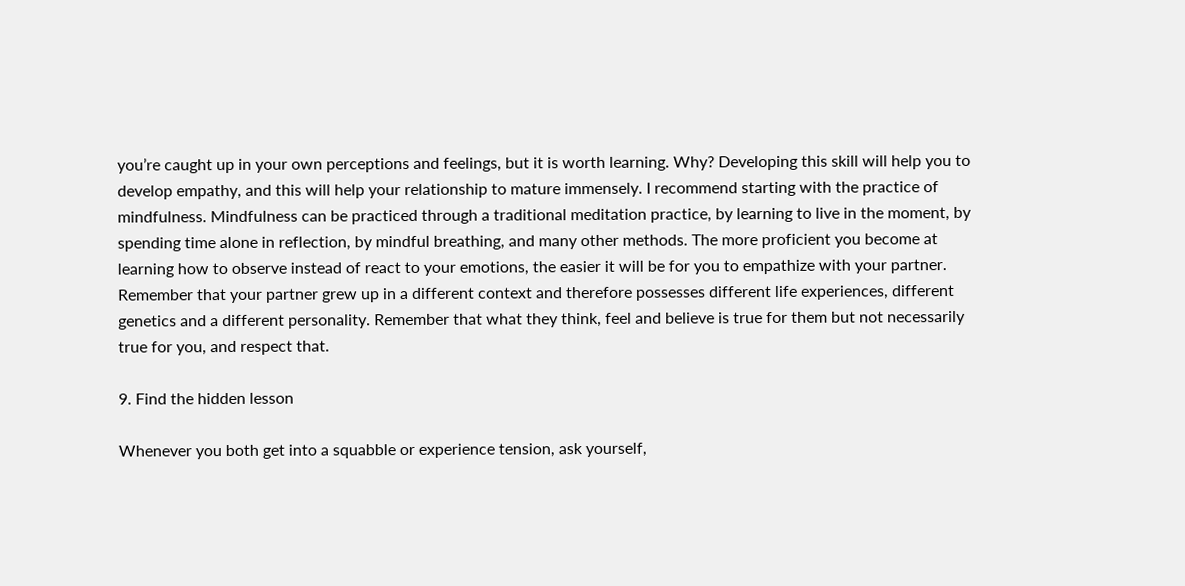you’re caught up in your own perceptions and feelings, but it is worth learning. Why? Developing this skill will help you to develop empathy, and this will help your relationship to mature immensely. I recommend starting with the practice of mindfulness. Mindfulness can be practiced through a traditional meditation practice, by learning to live in the moment, by spending time alone in reflection, by mindful breathing, and many other methods. The more proficient you become at learning how to observe instead of react to your emotions, the easier it will be for you to empathize with your partner. Remember that your partner grew up in a different context and therefore possesses different life experiences, different genetics and a different personality. Remember that what they think, feel and believe is true for them but not necessarily true for you, and respect that.

9. Find the hidden lesson

Whenever you both get into a squabble or experience tension, ask yourself,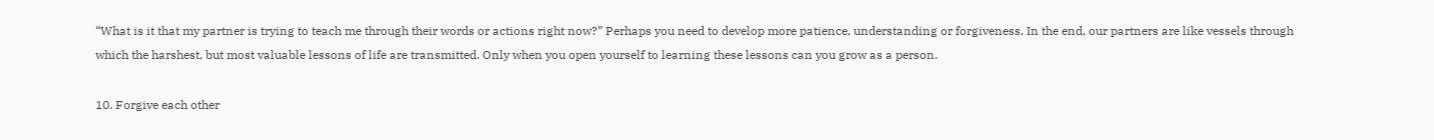“What is it that my partner is trying to teach me through their words or actions right now?” Perhaps you need to develop more patience, understanding or forgiveness. In the end, our partners are like vessels through which the harshest, but most valuable lessons of life are transmitted. Only when you open yourself to learning these lessons can you grow as a person.

10. Forgive each other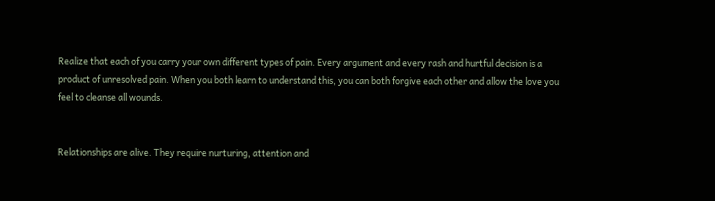Realize that each of you carry your own different types of pain. Every argument and every rash and hurtful decision is a product of unresolved pain. When you both learn to understand this, you can both forgive each other and allow the love you feel to cleanse all wounds.


Relationships are alive. They require nurturing, attention and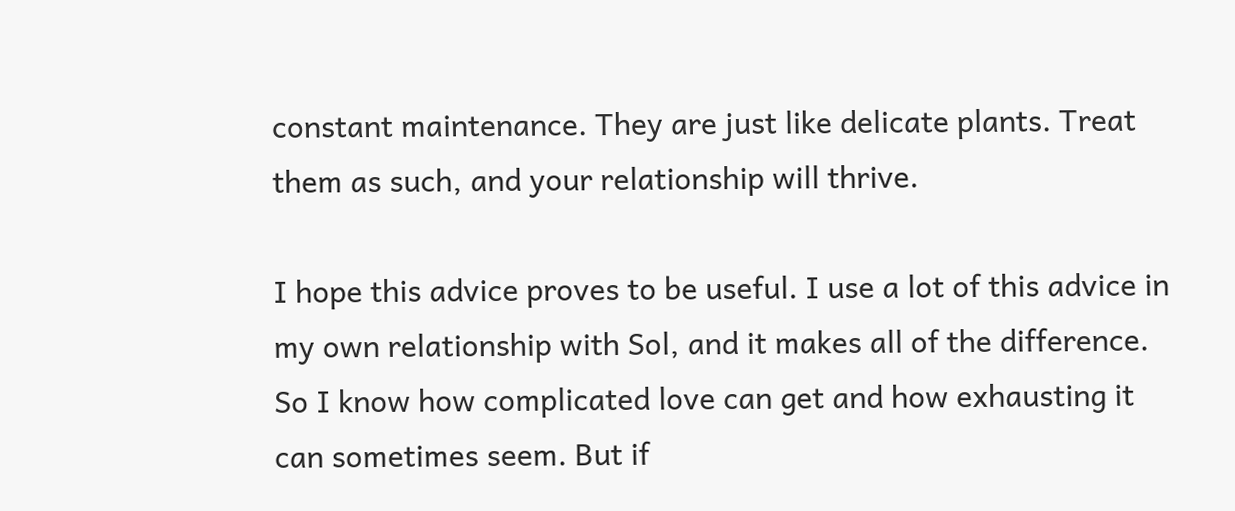constant maintenance. They are just like delicate plants. Treat them as such, and your relationship will thrive.

I hope this advice proves to be useful. I use a lot of this advice in my own relationship with Sol, and it makes all of the difference. So I know how complicated love can get and how exhausting it can sometimes seem. But if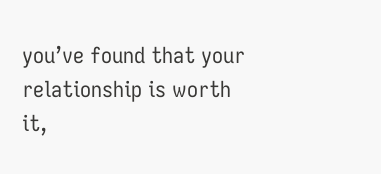you’ve found that your relationship is worth it,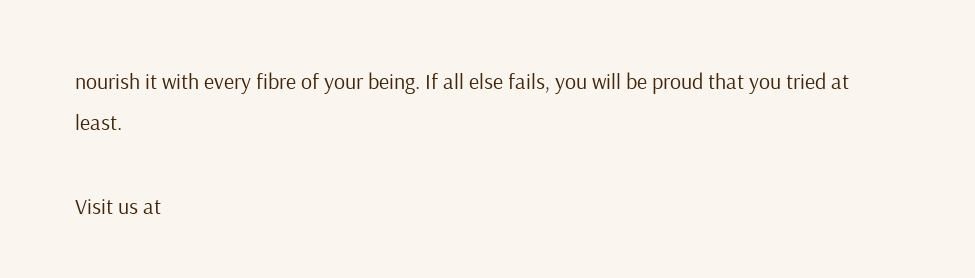nourish it with every fibre of your being. If all else fails, you will be proud that you tried at least.

Visit us at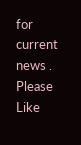for current news . Please Like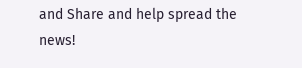and Share and help spread the news!